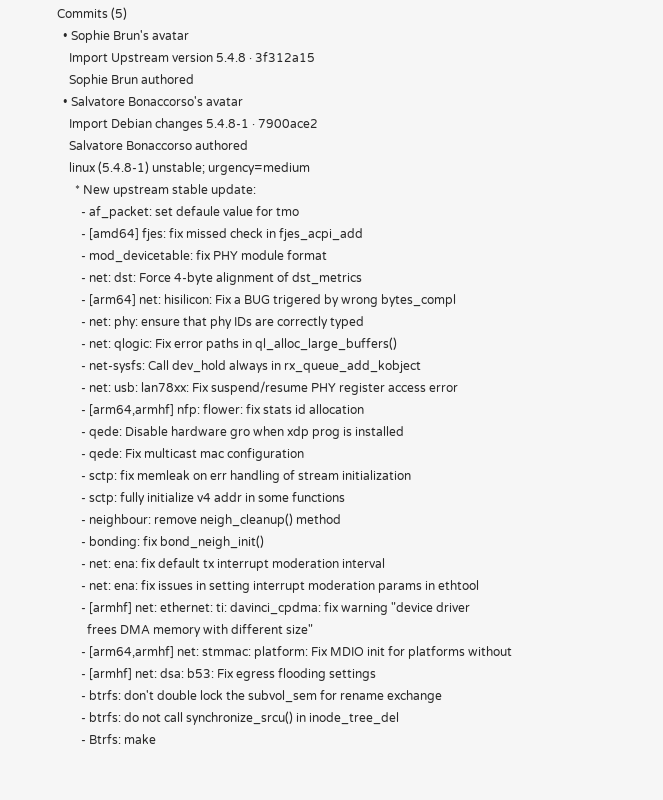Commits (5)
  • Sophie Brun's avatar
    Import Upstream version 5.4.8 · 3f312a15
    Sophie Brun authored
  • Salvatore Bonaccorso's avatar
    Import Debian changes 5.4.8-1 · 7900ace2
    Salvatore Bonaccorso authored
    linux (5.4.8-1) unstable; urgency=medium
      * New upstream stable update:
        - af_packet: set defaule value for tmo
        - [amd64] fjes: fix missed check in fjes_acpi_add
        - mod_devicetable: fix PHY module format
        - net: dst: Force 4-byte alignment of dst_metrics
        - [arm64] net: hisilicon: Fix a BUG trigered by wrong bytes_compl
        - net: phy: ensure that phy IDs are correctly typed
        - net: qlogic: Fix error paths in ql_alloc_large_buffers()
        - net-sysfs: Call dev_hold always in rx_queue_add_kobject
        - net: usb: lan78xx: Fix suspend/resume PHY register access error
        - [arm64,armhf] nfp: flower: fix stats id allocation
        - qede: Disable hardware gro when xdp prog is installed
        - qede: Fix multicast mac configuration
        - sctp: fix memleak on err handling of stream initialization
        - sctp: fully initialize v4 addr in some functions
        - neighbour: remove neigh_cleanup() method
        - bonding: fix bond_neigh_init()
        - net: ena: fix default tx interrupt moderation interval
        - net: ena: fix issues in setting interrupt moderation params in ethtool
        - [armhf] net: ethernet: ti: davinci_cpdma: fix warning "device driver
          frees DMA memory with different size"
        - [arm64,armhf] net: stmmac: platform: Fix MDIO init for platforms without
        - [armhf] net: dsa: b53: Fix egress flooding settings
        - btrfs: don't double lock the subvol_sem for rename exchange
        - btrfs: do not call synchronize_srcu() in inode_tree_del
        - Btrfs: make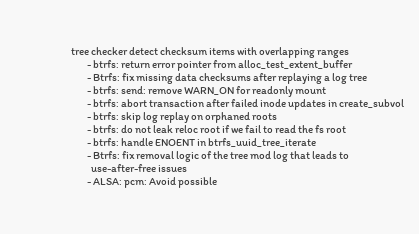tree checker detect checksum items with overlapping ranges
        - btrfs: return error pointer from alloc_test_extent_buffer
        - Btrfs: fix missing data checksums after replaying a log tree
        - btrfs: send: remove WARN_ON for readonly mount
        - btrfs: abort transaction after failed inode updates in create_subvol
        - btrfs: skip log replay on orphaned roots
        - btrfs: do not leak reloc root if we fail to read the fs root
        - btrfs: handle ENOENT in btrfs_uuid_tree_iterate
        - Btrfs: fix removal logic of the tree mod log that leads to
          use-after-free issues
        - ALSA: pcm: Avoid possible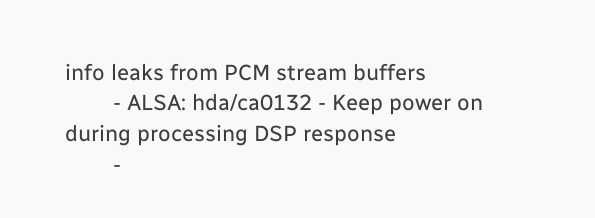info leaks from PCM stream buffers
        - ALSA: hda/ca0132 - Keep power on during processing DSP response
        -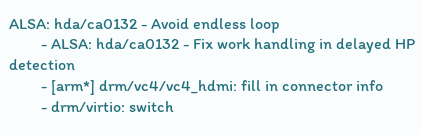ALSA: hda/ca0132 - Avoid endless loop
        - ALSA: hda/ca0132 - Fix work handling in delayed HP detection
        - [arm*] drm/vc4/vc4_hdmi: fill in connector info
        - drm/virtio: switch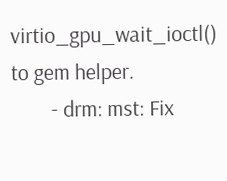virtio_gpu_wait_ioctl() to gem helper.
        - drm: mst: Fix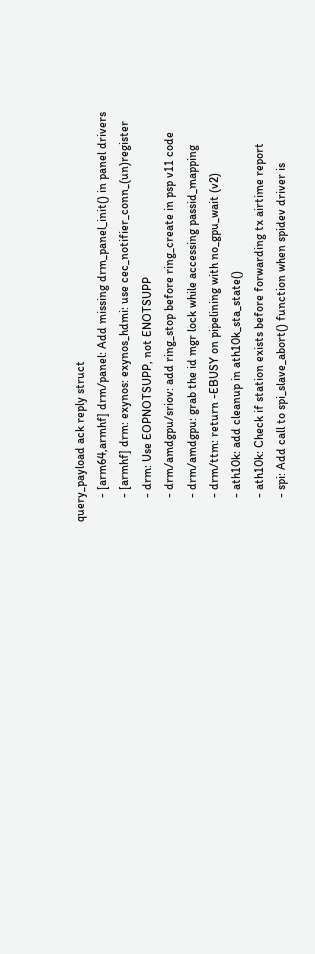query_payload ack reply struct
        - [arm64,armhf] drm/panel: Add missing drm_panel_init() in panel drivers
        - [armhf] drm: exynos: exynos_hdmi: use cec_notifier_conn_(un)register
        - drm: Use EOPNOTSUPP, not ENOTSUPP
        - drm/amdgpu/sriov: add ring_stop before ring_create in psp v11 code
        - drm/amdgpu: grab the id mgr lock while accessing passid_mapping
        - drm/ttm: return -EBUSY on pipelining with no_gpu_wait (v2)
        - ath10k: add cleanup in ath10k_sta_state()
        - ath10k: Check if station exists before forwarding tx airtime report
        - spi: Add call to spi_slave_abort() function when spidev driver is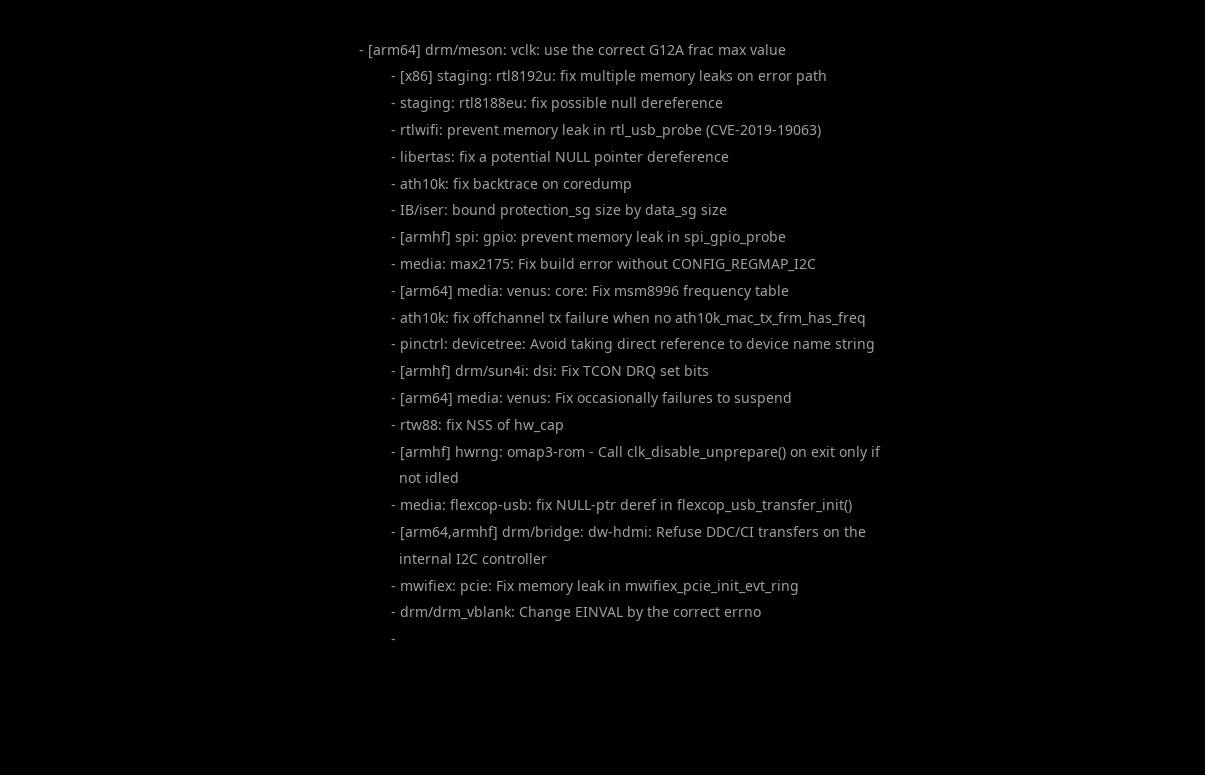- [arm64] drm/meson: vclk: use the correct G12A frac max value
        - [x86] staging: rtl8192u: fix multiple memory leaks on error path
        - staging: rtl8188eu: fix possible null dereference
        - rtlwifi: prevent memory leak in rtl_usb_probe (CVE-2019-19063)
        - libertas: fix a potential NULL pointer dereference
        - ath10k: fix backtrace on coredump
        - IB/iser: bound protection_sg size by data_sg size
        - [armhf] spi: gpio: prevent memory leak in spi_gpio_probe
        - media: max2175: Fix build error without CONFIG_REGMAP_I2C
        - [arm64] media: venus: core: Fix msm8996 frequency table
        - ath10k: fix offchannel tx failure when no ath10k_mac_tx_frm_has_freq
        - pinctrl: devicetree: Avoid taking direct reference to device name string
        - [armhf] drm/sun4i: dsi: Fix TCON DRQ set bits
        - [arm64] media: venus: Fix occasionally failures to suspend
        - rtw88: fix NSS of hw_cap
        - [armhf] hwrng: omap3-rom - Call clk_disable_unprepare() on exit only if
          not idled
        - media: flexcop-usb: fix NULL-ptr deref in flexcop_usb_transfer_init()
        - [arm64,armhf] drm/bridge: dw-hdmi: Refuse DDC/CI transfers on the
          internal I2C controller
        - mwifiex: pcie: Fix memory leak in mwifiex_pcie_init_evt_ring
        - drm/drm_vblank: Change EINVAL by the correct errno
        -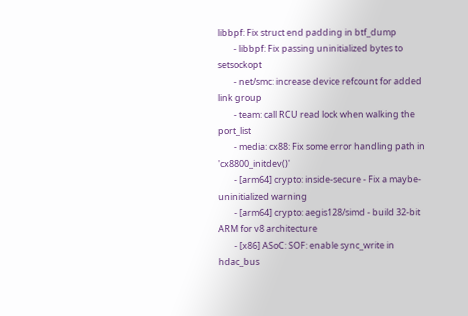libbpf: Fix struct end padding in btf_dump
        - libbpf: Fix passing uninitialized bytes to setsockopt
        - net/smc: increase device refcount for added link group
        - team: call RCU read lock when walking the port_list
        - media: cx88: Fix some error handling path in 'cx8800_initdev()'
        - [arm64] crypto: inside-secure - Fix a maybe-uninitialized warning
        - [arm64] crypto: aegis128/simd - build 32-bit ARM for v8 architecture
        - [x86] ASoC: SOF: enable sync_write in hdac_bus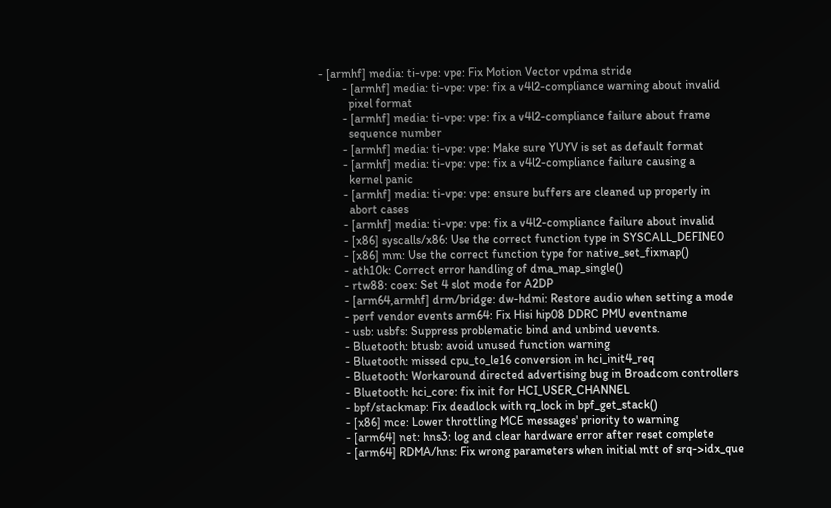- [armhf] media: ti-vpe: vpe: Fix Motion Vector vpdma stride
        - [armhf] media: ti-vpe: vpe: fix a v4l2-compliance warning about invalid
          pixel format
        - [armhf] media: ti-vpe: vpe: fix a v4l2-compliance failure about frame
          sequence number
        - [armhf] media: ti-vpe: vpe: Make sure YUYV is set as default format
        - [armhf] media: ti-vpe: vpe: fix a v4l2-compliance failure causing a
          kernel panic
        - [armhf] media: ti-vpe: vpe: ensure buffers are cleaned up properly in
          abort cases
        - [armhf] media: ti-vpe: vpe: fix a v4l2-compliance failure about invalid
        - [x86] syscalls/x86: Use the correct function type in SYSCALL_DEFINE0
        - [x86] mm: Use the correct function type for native_set_fixmap()
        - ath10k: Correct error handling of dma_map_single()
        - rtw88: coex: Set 4 slot mode for A2DP
        - [arm64,armhf] drm/bridge: dw-hdmi: Restore audio when setting a mode
        - perf vendor events arm64: Fix Hisi hip08 DDRC PMU eventname
        - usb: usbfs: Suppress problematic bind and unbind uevents.
        - Bluetooth: btusb: avoid unused function warning
        - Bluetooth: missed cpu_to_le16 conversion in hci_init4_req
        - Bluetooth: Workaround directed advertising bug in Broadcom controllers
        - Bluetooth: hci_core: fix init for HCI_USER_CHANNEL
        - bpf/stackmap: Fix deadlock with rq_lock in bpf_get_stack()
        - [x86] mce: Lower throttling MCE messages' priority to warning
        - [arm64] net: hns3: log and clear hardware error after reset complete
        - [arm64] RDMA/hns: Fix wrong parameters when initial mtt of srq->idx_que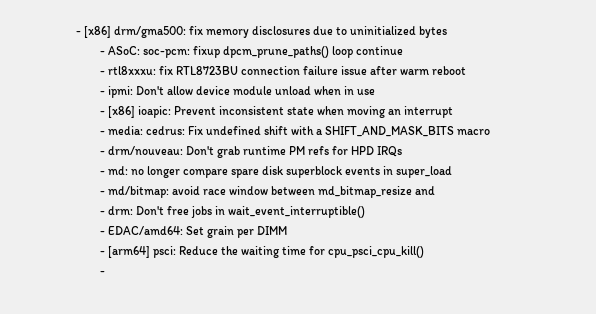- [x86] drm/gma500: fix memory disclosures due to uninitialized bytes
        - ASoC: soc-pcm: fixup dpcm_prune_paths() loop continue
        - rtl8xxxu: fix RTL8723BU connection failure issue after warm reboot
        - ipmi: Don't allow device module unload when in use
        - [x86] ioapic: Prevent inconsistent state when moving an interrupt
        - media: cedrus: Fix undefined shift with a SHIFT_AND_MASK_BITS macro
        - drm/nouveau: Don't grab runtime PM refs for HPD IRQs
        - md: no longer compare spare disk superblock events in super_load
        - md/bitmap: avoid race window between md_bitmap_resize and
        - drm: Don't free jobs in wait_event_interruptible()
        - EDAC/amd64: Set grain per DIMM
        - [arm64] psci: Reduce the waiting time for cpu_psci_cpu_kill()
        -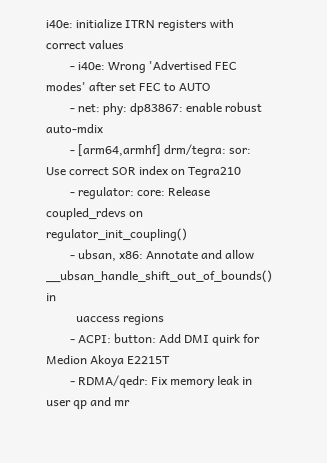i40e: initialize ITRN registers with correct values
        - i40e: Wrong 'Advertised FEC modes' after set FEC to AUTO
        - net: phy: dp83867: enable robust auto-mdix
        - [arm64,armhf] drm/tegra: sor: Use correct SOR index on Tegra210
        - regulator: core: Release coupled_rdevs on regulator_init_coupling()
        - ubsan, x86: Annotate and allow __ubsan_handle_shift_out_of_bounds() in
          uaccess regions
        - ACPI: button: Add DMI quirk for Medion Akoya E2215T
        - RDMA/qedr: Fix memory leak in user qp and mr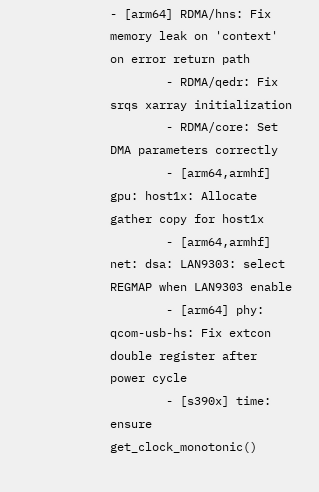- [arm64] RDMA/hns: Fix memory leak on 'context' on error return path
        - RDMA/qedr: Fix srqs xarray initialization
        - RDMA/core: Set DMA parameters correctly
        - [arm64,armhf] gpu: host1x: Allocate gather copy for host1x
        - [arm64,armhf] net: dsa: LAN9303: select REGMAP when LAN9303 enable
        - [arm64] phy: qcom-usb-hs: Fix extcon double register after power cycle
        - [s390x] time: ensure get_clock_monotonic()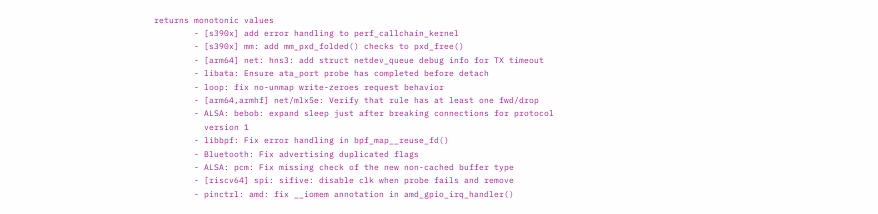returns monotonic values
        - [s390x] add error handling to perf_callchain_kernel
        - [s390x] mm: add mm_pxd_folded() checks to pxd_free()
        - [arm64] net: hns3: add struct netdev_queue debug info for TX timeout
        - libata: Ensure ata_port probe has completed before detach
        - loop: fix no-unmap write-zeroes request behavior
        - [arm64,armhf] net/mlx5e: Verify that rule has at least one fwd/drop
        - ALSA: bebob: expand sleep just after breaking connections for protocol
          version 1
        - libbpf: Fix error handling in bpf_map__reuse_fd()
        - Bluetooth: Fix advertising duplicated flags
        - ALSA: pcm: Fix missing check of the new non-cached buffer type
        - [riscv64] spi: sifive: disable clk when probe fails and remove
        - pinctrl: amd: fix __iomem annotation in amd_gpio_irq_handler()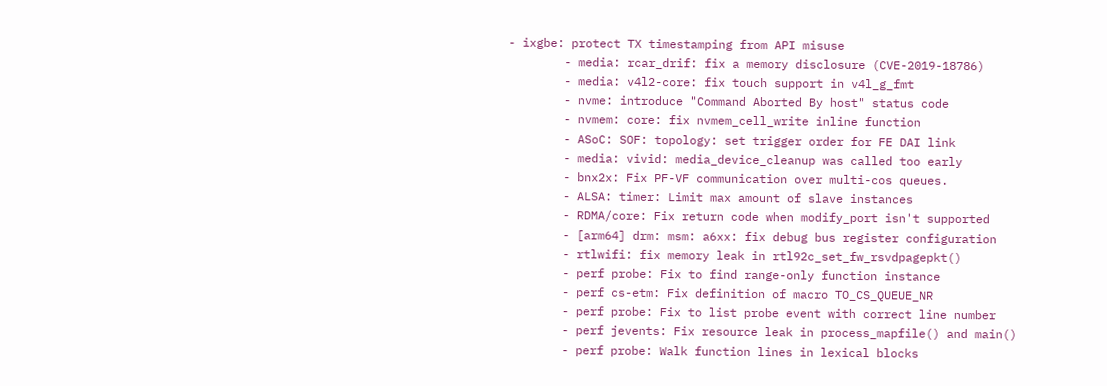- ixgbe: protect TX timestamping from API misuse
        - media: rcar_drif: fix a memory disclosure (CVE-2019-18786)
        - media: v4l2-core: fix touch support in v4l_g_fmt
        - nvme: introduce "Command Aborted By host" status code
        - nvmem: core: fix nvmem_cell_write inline function
        - ASoC: SOF: topology: set trigger order for FE DAI link
        - media: vivid: media_device_cleanup was called too early
        - bnx2x: Fix PF-VF communication over multi-cos queues.
        - ALSA: timer: Limit max amount of slave instances
        - RDMA/core: Fix return code when modify_port isn't supported
        - [arm64] drm: msm: a6xx: fix debug bus register configuration
        - rtlwifi: fix memory leak in rtl92c_set_fw_rsvdpagepkt()
        - perf probe: Fix to find range-only function instance
        - perf cs-etm: Fix definition of macro TO_CS_QUEUE_NR
        - perf probe: Fix to list probe event with correct line number
        - perf jevents: Fix resource leak in process_mapfile() and main()
        - perf probe: Walk function lines in lexical blocks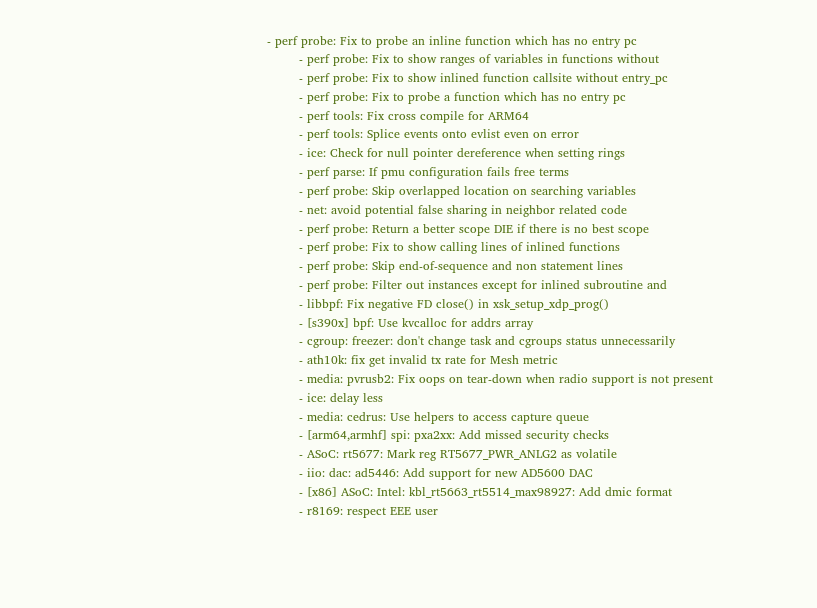- perf probe: Fix to probe an inline function which has no entry pc
        - perf probe: Fix to show ranges of variables in functions without
        - perf probe: Fix to show inlined function callsite without entry_pc
        - perf probe: Fix to probe a function which has no entry pc
        - perf tools: Fix cross compile for ARM64
        - perf tools: Splice events onto evlist even on error
        - ice: Check for null pointer dereference when setting rings
        - perf parse: If pmu configuration fails free terms
        - perf probe: Skip overlapped location on searching variables
        - net: avoid potential false sharing in neighbor related code
        - perf probe: Return a better scope DIE if there is no best scope
        - perf probe: Fix to show calling lines of inlined functions
        - perf probe: Skip end-of-sequence and non statement lines
        - perf probe: Filter out instances except for inlined subroutine and
        - libbpf: Fix negative FD close() in xsk_setup_xdp_prog()
        - [s390x] bpf: Use kvcalloc for addrs array
        - cgroup: freezer: don't change task and cgroups status unnecessarily
        - ath10k: fix get invalid tx rate for Mesh metric
        - media: pvrusb2: Fix oops on tear-down when radio support is not present
        - ice: delay less
        - media: cedrus: Use helpers to access capture queue
        - [arm64,armhf] spi: pxa2xx: Add missed security checks
        - ASoC: rt5677: Mark reg RT5677_PWR_ANLG2 as volatile
        - iio: dac: ad5446: Add support for new AD5600 DAC
        - [x86] ASoC: Intel: kbl_rt5663_rt5514_max98927: Add dmic format
        - r8169: respect EEE user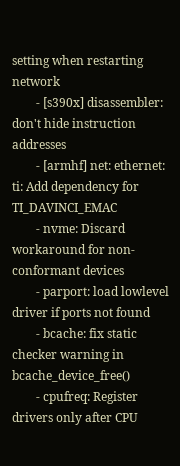setting when restarting network
        - [s390x] disassembler: don't hide instruction addresses
        - [armhf] net: ethernet: ti: Add dependency for TI_DAVINCI_EMAC
        - nvme: Discard workaround for non-conformant devices
        - parport: load lowlevel driver if ports not found
        - bcache: fix static checker warning in bcache_device_free()
        - cpufreq: Register drivers only after CPU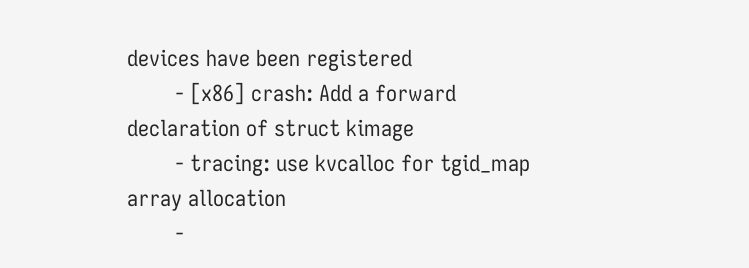devices have been registered
        - [x86] crash: Add a forward declaration of struct kimage
        - tracing: use kvcalloc for tgid_map array allocation
        -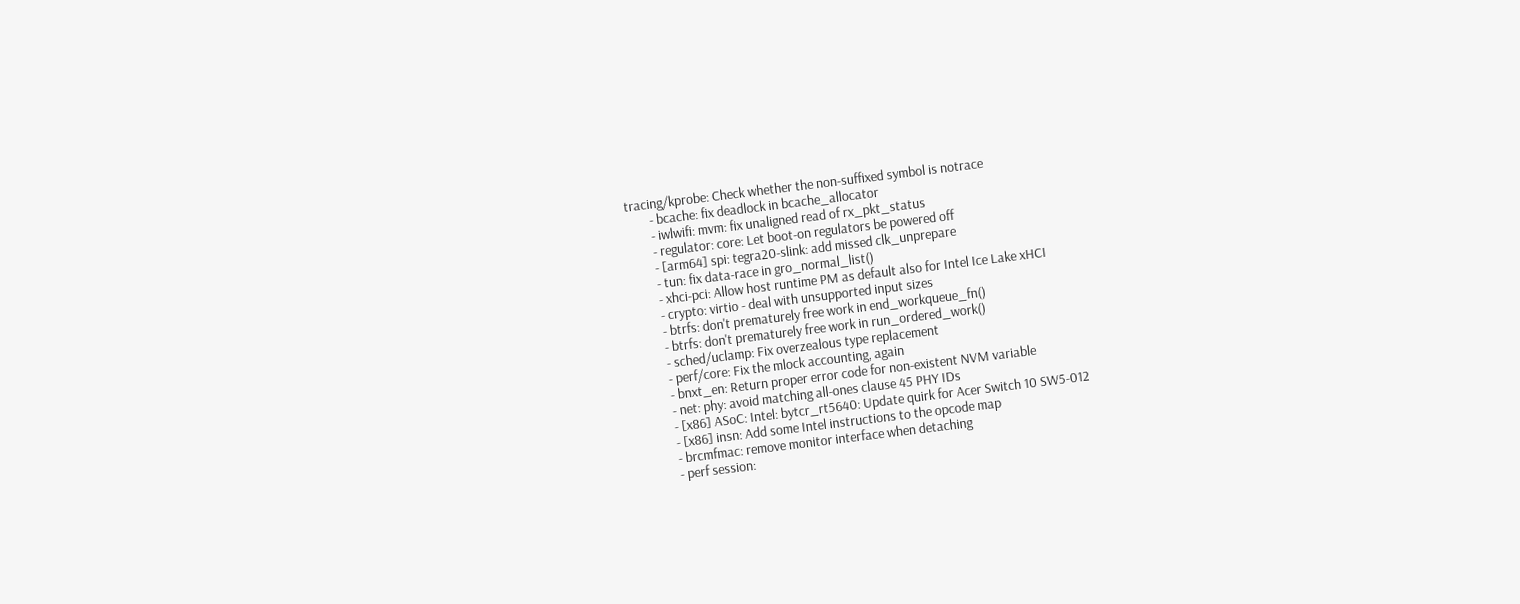tracing/kprobe: Check whether the non-suffixed symbol is notrace
        - bcache: fix deadlock in bcache_allocator
        - iwlwifi: mvm: fix unaligned read of rx_pkt_status
        - regulator: core: Let boot-on regulators be powered off
        - [arm64] spi: tegra20-slink: add missed clk_unprepare
        - tun: fix data-race in gro_normal_list()
        - xhci-pci: Allow host runtime PM as default also for Intel Ice Lake xHCI
        - crypto: virtio - deal with unsupported input sizes
        - btrfs: don't prematurely free work in end_workqueue_fn()
        - btrfs: don't prematurely free work in run_ordered_work()
        - sched/uclamp: Fix overzealous type replacement
        - perf/core: Fix the mlock accounting, again
        - bnxt_en: Return proper error code for non-existent NVM variable
        - net: phy: avoid matching all-ones clause 45 PHY IDs
        - [x86] ASoC: Intel: bytcr_rt5640: Update quirk for Acer Switch 10 SW5-012
        - [x86] insn: Add some Intel instructions to the opcode map
        - brcmfmac: remove monitor interface when detaching
        - perf session: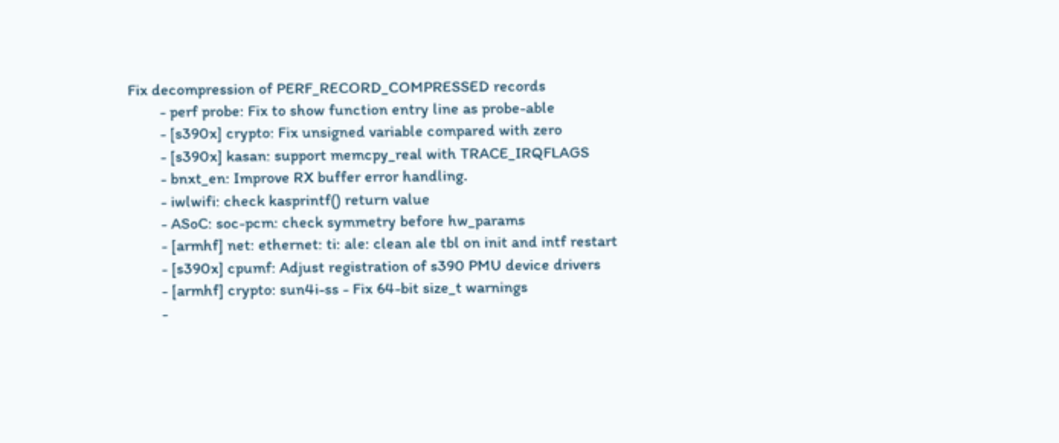Fix decompression of PERF_RECORD_COMPRESSED records
        - perf probe: Fix to show function entry line as probe-able
        - [s390x] crypto: Fix unsigned variable compared with zero
        - [s390x] kasan: support memcpy_real with TRACE_IRQFLAGS
        - bnxt_en: Improve RX buffer error handling.
        - iwlwifi: check kasprintf() return value
        - ASoC: soc-pcm: check symmetry before hw_params
        - [armhf] net: ethernet: ti: ale: clean ale tbl on init and intf restart
        - [s390x] cpumf: Adjust registration of s390 PMU device drivers
        - [armhf] crypto: sun4i-ss - Fix 64-bit size_t warnings
        -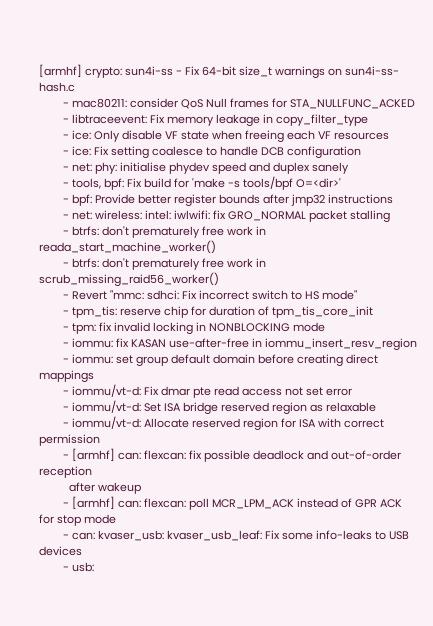[armhf] crypto: sun4i-ss - Fix 64-bit size_t warnings on sun4i-ss-hash.c
        - mac80211: consider QoS Null frames for STA_NULLFUNC_ACKED
        - libtraceevent: Fix memory leakage in copy_filter_type
        - ice: Only disable VF state when freeing each VF resources
        - ice: Fix setting coalesce to handle DCB configuration
        - net: phy: initialise phydev speed and duplex sanely
        - tools, bpf: Fix build for 'make -s tools/bpf O=<dir>'
        - bpf: Provide better register bounds after jmp32 instructions
        - net: wireless: intel: iwlwifi: fix GRO_NORMAL packet stalling
        - btrfs: don't prematurely free work in reada_start_machine_worker()
        - btrfs: don't prematurely free work in scrub_missing_raid56_worker()
        - Revert "mmc: sdhci: Fix incorrect switch to HS mode"
        - tpm_tis: reserve chip for duration of tpm_tis_core_init
        - tpm: fix invalid locking in NONBLOCKING mode
        - iommu: fix KASAN use-after-free in iommu_insert_resv_region
        - iommu: set group default domain before creating direct mappings
        - iommu/vt-d: Fix dmar pte read access not set error
        - iommu/vt-d: Set ISA bridge reserved region as relaxable
        - iommu/vt-d: Allocate reserved region for ISA with correct permission
        - [armhf] can: flexcan: fix possible deadlock and out-of-order reception
          after wakeup
        - [armhf] can: flexcan: poll MCR_LPM_ACK instead of GPR ACK for stop mode
        - can: kvaser_usb: kvaser_usb_leaf: Fix some info-leaks to USB devices
        - usb: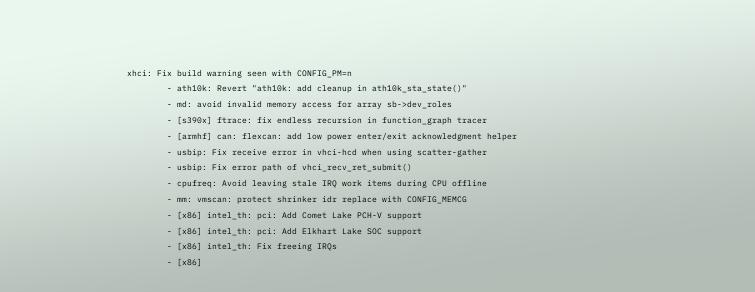xhci: Fix build warning seen with CONFIG_PM=n
        - ath10k: Revert "ath10k: add cleanup in ath10k_sta_state()"
        - md: avoid invalid memory access for array sb->dev_roles
        - [s390x] ftrace: fix endless recursion in function_graph tracer
        - [armhf] can: flexcan: add low power enter/exit acknowledgment helper
        - usbip: Fix receive error in vhci-hcd when using scatter-gather
        - usbip: Fix error path of vhci_recv_ret_submit()
        - cpufreq: Avoid leaving stale IRQ work items during CPU offline
        - mm: vmscan: protect shrinker idr replace with CONFIG_MEMCG
        - [x86] intel_th: pci: Add Comet Lake PCH-V support
        - [x86] intel_th: pci: Add Elkhart Lake SOC support
        - [x86] intel_th: Fix freeing IRQs
        - [x86]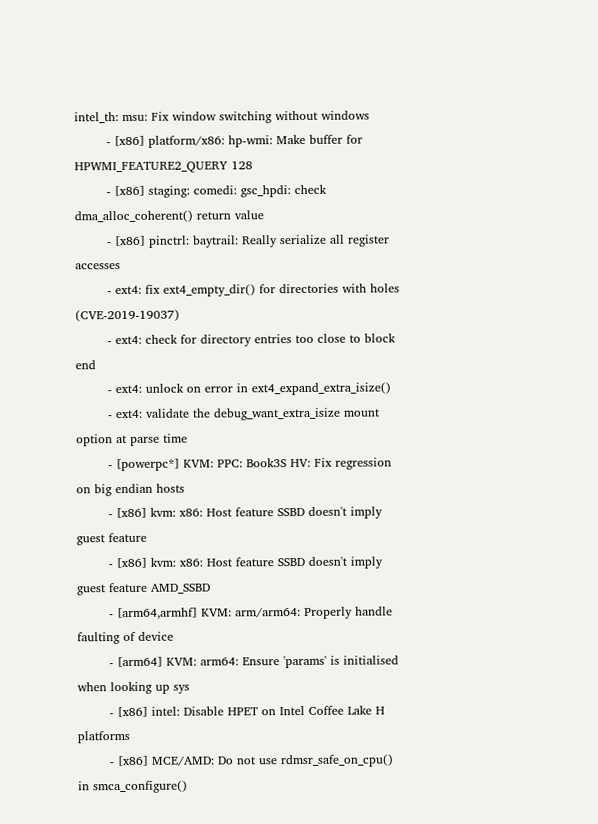intel_th: msu: Fix window switching without windows
        - [x86] platform/x86: hp-wmi: Make buffer for HPWMI_FEATURE2_QUERY 128
        - [x86] staging: comedi: gsc_hpdi: check dma_alloc_coherent() return value
        - [x86] pinctrl: baytrail: Really serialize all register accesses
        - ext4: fix ext4_empty_dir() for directories with holes (CVE-2019-19037)
        - ext4: check for directory entries too close to block end
        - ext4: unlock on error in ext4_expand_extra_isize()
        - ext4: validate the debug_want_extra_isize mount option at parse time
        - [powerpc*] KVM: PPC: Book3S HV: Fix regression on big endian hosts
        - [x86] kvm: x86: Host feature SSBD doesn't imply guest feature
        - [x86] kvm: x86: Host feature SSBD doesn't imply guest feature AMD_SSBD
        - [arm64,armhf] KVM: arm/arm64: Properly handle faulting of device
        - [arm64] KVM: arm64: Ensure 'params' is initialised when looking up sys
        - [x86] intel: Disable HPET on Intel Coffee Lake H platforms
        - [x86] MCE/AMD: Do not use rdmsr_safe_on_cpu() in smca_configure()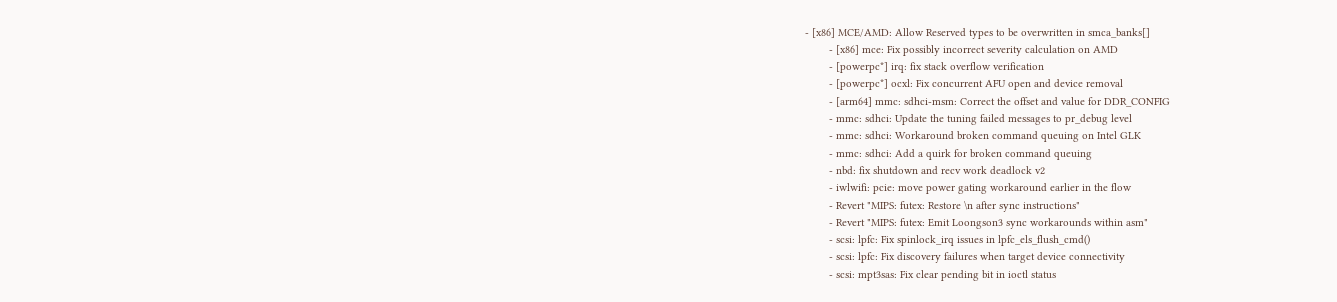- [x86] MCE/AMD: Allow Reserved types to be overwritten in smca_banks[]
        - [x86] mce: Fix possibly incorrect severity calculation on AMD
        - [powerpc*] irq: fix stack overflow verification
        - [powerpc*] ocxl: Fix concurrent AFU open and device removal
        - [arm64] mmc: sdhci-msm: Correct the offset and value for DDR_CONFIG
        - mmc: sdhci: Update the tuning failed messages to pr_debug level
        - mmc: sdhci: Workaround broken command queuing on Intel GLK
        - mmc: sdhci: Add a quirk for broken command queuing
        - nbd: fix shutdown and recv work deadlock v2
        - iwlwifi: pcie: move power gating workaround earlier in the flow
        - Revert "MIPS: futex: Restore \n after sync instructions"
        - Revert "MIPS: futex: Emit Loongson3 sync workarounds within asm"
        - scsi: lpfc: Fix spinlock_irq issues in lpfc_els_flush_cmd()
        - scsi: lpfc: Fix discovery failures when target device connectivity
        - scsi: mpt3sas: Fix clear pending bit in ioctl status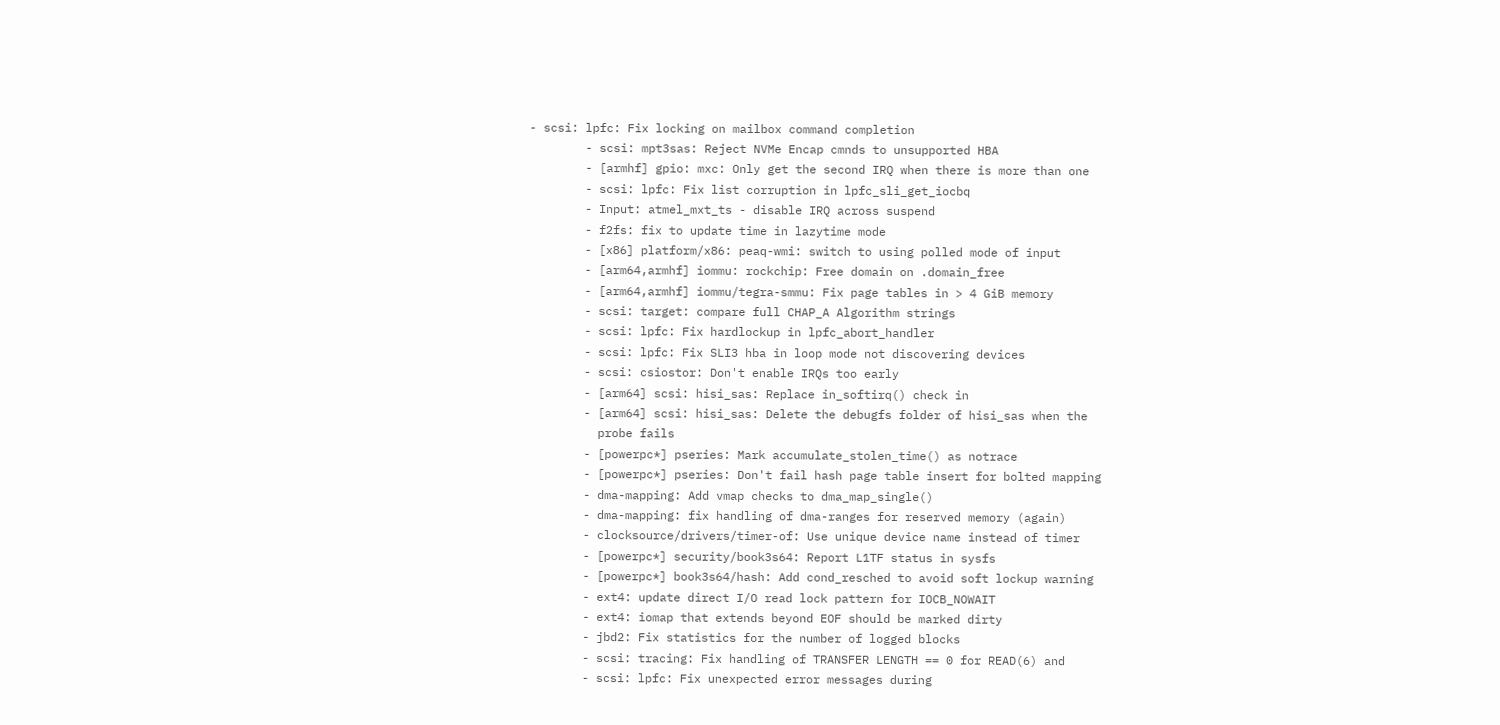- scsi: lpfc: Fix locking on mailbox command completion
        - scsi: mpt3sas: Reject NVMe Encap cmnds to unsupported HBA
        - [armhf] gpio: mxc: Only get the second IRQ when there is more than one
        - scsi: lpfc: Fix list corruption in lpfc_sli_get_iocbq
        - Input: atmel_mxt_ts - disable IRQ across suspend
        - f2fs: fix to update time in lazytime mode
        - [x86] platform/x86: peaq-wmi: switch to using polled mode of input
        - [arm64,armhf] iommu: rockchip: Free domain on .domain_free
        - [arm64,armhf] iommu/tegra-smmu: Fix page tables in > 4 GiB memory
        - scsi: target: compare full CHAP_A Algorithm strings
        - scsi: lpfc: Fix hardlockup in lpfc_abort_handler
        - scsi: lpfc: Fix SLI3 hba in loop mode not discovering devices
        - scsi: csiostor: Don't enable IRQs too early
        - [arm64] scsi: hisi_sas: Replace in_softirq() check in
        - [arm64] scsi: hisi_sas: Delete the debugfs folder of hisi_sas when the
          probe fails
        - [powerpc*] pseries: Mark accumulate_stolen_time() as notrace
        - [powerpc*] pseries: Don't fail hash page table insert for bolted mapping
        - dma-mapping: Add vmap checks to dma_map_single()
        - dma-mapping: fix handling of dma-ranges for reserved memory (again)
        - clocksource/drivers/timer-of: Use unique device name instead of timer
        - [powerpc*] security/book3s64: Report L1TF status in sysfs
        - [powerpc*] book3s64/hash: Add cond_resched to avoid soft lockup warning
        - ext4: update direct I/O read lock pattern for IOCB_NOWAIT
        - ext4: iomap that extends beyond EOF should be marked dirty
        - jbd2: Fix statistics for the number of logged blocks
        - scsi: tracing: Fix handling of TRANSFER LENGTH == 0 for READ(6) and
        - scsi: lpfc: Fix unexpected error messages during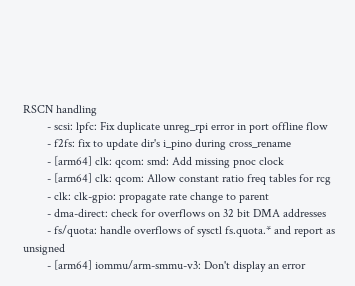RSCN handling
        - scsi: lpfc: Fix duplicate unreg_rpi error in port offline flow
        - f2fs: fix to update dir's i_pino during cross_rename
        - [arm64] clk: qcom: smd: Add missing pnoc clock
        - [arm64] clk: qcom: Allow constant ratio freq tables for rcg
        - clk: clk-gpio: propagate rate change to parent
        - dma-direct: check for overflows on 32 bit DMA addresses
        - fs/quota: handle overflows of sysctl fs.quota.* and report as unsigned
        - [arm64] iommu/arm-smmu-v3: Don't display an error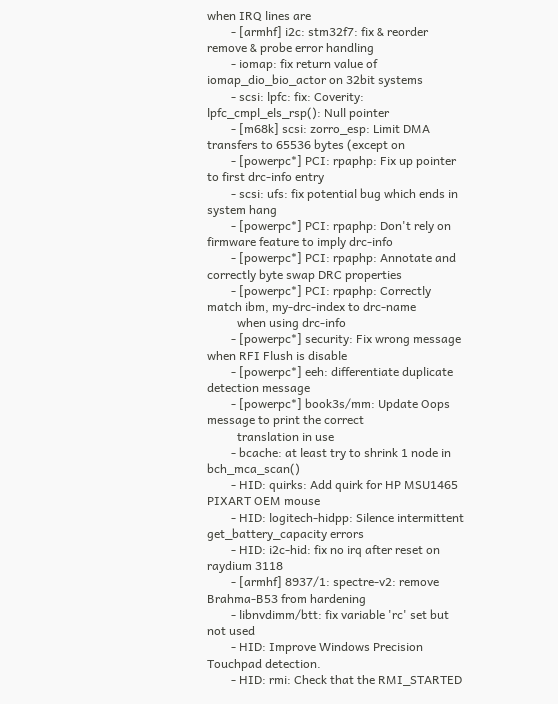when IRQ lines are
        - [armhf] i2c: stm32f7: fix & reorder remove & probe error handling
        - iomap: fix return value of iomap_dio_bio_actor on 32bit systems
        - scsi: lpfc: fix: Coverity: lpfc_cmpl_els_rsp(): Null pointer
        - [m68k] scsi: zorro_esp: Limit DMA transfers to 65536 bytes (except on
        - [powerpc*] PCI: rpaphp: Fix up pointer to first drc-info entry
        - scsi: ufs: fix potential bug which ends in system hang
        - [powerpc*] PCI: rpaphp: Don't rely on firmware feature to imply drc-info
        - [powerpc*] PCI: rpaphp: Annotate and correctly byte swap DRC properties
        - [powerpc*] PCI: rpaphp: Correctly match ibm, my-drc-index to drc-name
          when using drc-info
        - [powerpc*] security: Fix wrong message when RFI Flush is disable
        - [powerpc*] eeh: differentiate duplicate detection message
        - [powerpc*] book3s/mm: Update Oops message to print the correct
          translation in use
        - bcache: at least try to shrink 1 node in bch_mca_scan()
        - HID: quirks: Add quirk for HP MSU1465 PIXART OEM mouse
        - HID: logitech-hidpp: Silence intermittent get_battery_capacity errors
        - HID: i2c-hid: fix no irq after reset on raydium 3118
        - [armhf] 8937/1: spectre-v2: remove Brahma-B53 from hardening
        - libnvdimm/btt: fix variable 'rc' set but not used
        - HID: Improve Windows Precision Touchpad detection.
        - HID: rmi: Check that the RMI_STARTED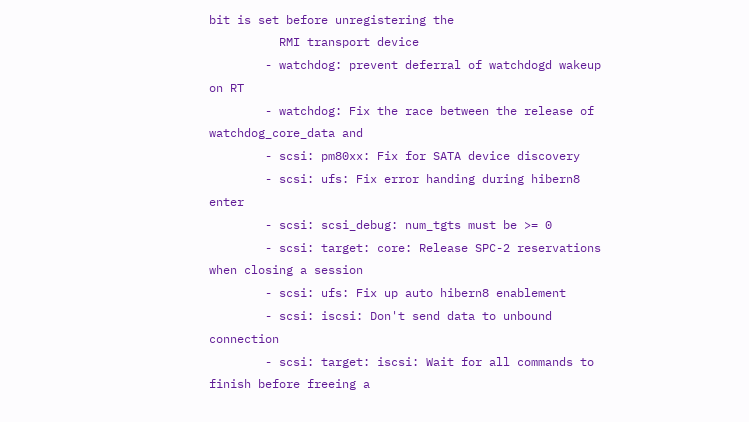bit is set before unregistering the
          RMI transport device
        - watchdog: prevent deferral of watchdogd wakeup on RT
        - watchdog: Fix the race between the release of watchdog_core_data and
        - scsi: pm80xx: Fix for SATA device discovery
        - scsi: ufs: Fix error handing during hibern8 enter
        - scsi: scsi_debug: num_tgts must be >= 0
        - scsi: target: core: Release SPC-2 reservations when closing a session
        - scsi: ufs: Fix up auto hibern8 enablement
        - scsi: iscsi: Don't send data to unbound connection
        - scsi: target: iscsi: Wait for all commands to finish before freeing a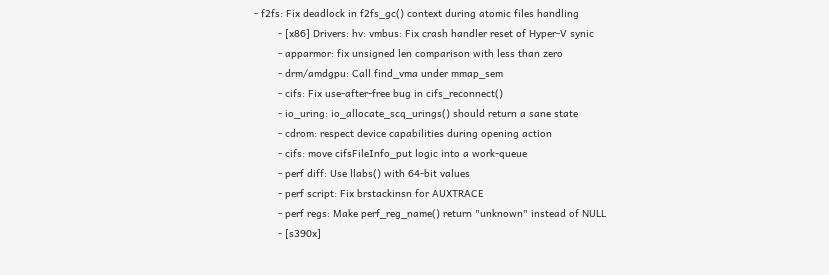- f2fs: Fix deadlock in f2fs_gc() context during atomic files handling
        - [x86] Drivers: hv: vmbus: Fix crash handler reset of Hyper-V synic
        - apparmor: fix unsigned len comparison with less than zero
        - drm/amdgpu: Call find_vma under mmap_sem
        - cifs: Fix use-after-free bug in cifs_reconnect()
        - io_uring: io_allocate_scq_urings() should return a sane state
        - cdrom: respect device capabilities during opening action
        - cifs: move cifsFileInfo_put logic into a work-queue
        - perf diff: Use llabs() with 64-bit values
        - perf script: Fix brstackinsn for AUXTRACE
        - perf regs: Make perf_reg_name() return "unknown" instead of NULL
        - [s390x]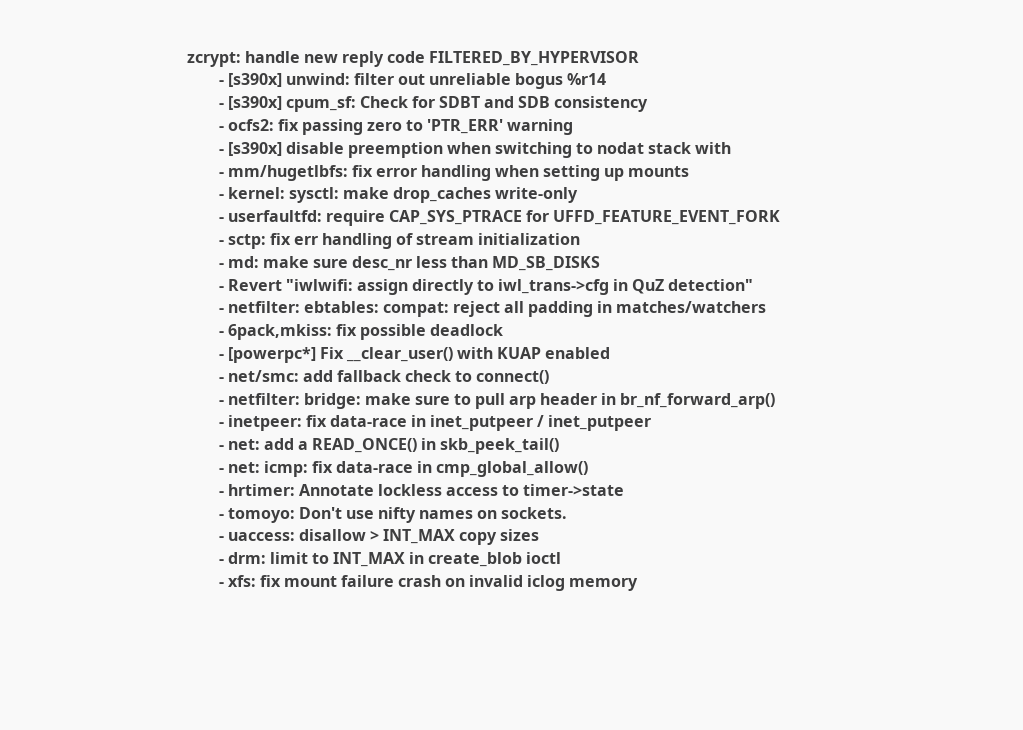zcrypt: handle new reply code FILTERED_BY_HYPERVISOR
        - [s390x] unwind: filter out unreliable bogus %r14
        - [s390x] cpum_sf: Check for SDBT and SDB consistency
        - ocfs2: fix passing zero to 'PTR_ERR' warning
        - [s390x] disable preemption when switching to nodat stack with
        - mm/hugetlbfs: fix error handling when setting up mounts
        - kernel: sysctl: make drop_caches write-only
        - userfaultfd: require CAP_SYS_PTRACE for UFFD_FEATURE_EVENT_FORK
        - sctp: fix err handling of stream initialization
        - md: make sure desc_nr less than MD_SB_DISKS
        - Revert "iwlwifi: assign directly to iwl_trans->cfg in QuZ detection"
        - netfilter: ebtables: compat: reject all padding in matches/watchers
        - 6pack,mkiss: fix possible deadlock
        - [powerpc*] Fix __clear_user() with KUAP enabled
        - net/smc: add fallback check to connect()
        - netfilter: bridge: make sure to pull arp header in br_nf_forward_arp()
        - inetpeer: fix data-race in inet_putpeer / inet_putpeer
        - net: add a READ_ONCE() in skb_peek_tail()
        - net: icmp: fix data-race in cmp_global_allow()
        - hrtimer: Annotate lockless access to timer->state
        - tomoyo: Don't use nifty names on sockets.
        - uaccess: disallow > INT_MAX copy sizes
        - drm: limit to INT_MAX in create_blob ioctl
        - xfs: fix mount failure crash on invalid iclog memory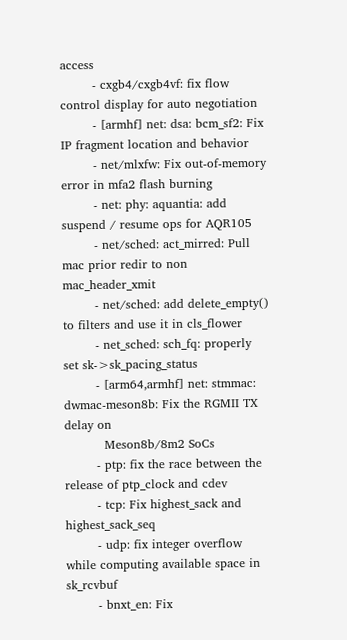access
        - cxgb4/cxgb4vf: fix flow control display for auto negotiation
        - [armhf] net: dsa: bcm_sf2: Fix IP fragment location and behavior
        - net/mlxfw: Fix out-of-memory error in mfa2 flash burning
        - net: phy: aquantia: add suspend / resume ops for AQR105
        - net/sched: act_mirred: Pull mac prior redir to non mac_header_xmit
        - net/sched: add delete_empty() to filters and use it in cls_flower
        - net_sched: sch_fq: properly set sk->sk_pacing_status
        - [arm64,armhf] net: stmmac: dwmac-meson8b: Fix the RGMII TX delay on
          Meson8b/8m2 SoCs
        - ptp: fix the race between the release of ptp_clock and cdev
        - tcp: Fix highest_sack and highest_sack_seq
        - udp: fix integer overflow while computing available space in sk_rcvbuf
        - bnxt_en: Fix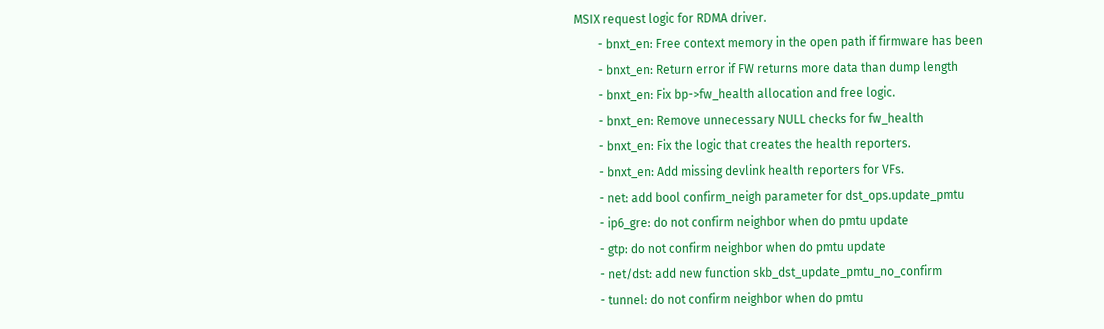MSIX request logic for RDMA driver.
        - bnxt_en: Free context memory in the open path if firmware has been
        - bnxt_en: Return error if FW returns more data than dump length
        - bnxt_en: Fix bp->fw_health allocation and free logic.
        - bnxt_en: Remove unnecessary NULL checks for fw_health
        - bnxt_en: Fix the logic that creates the health reporters.
        - bnxt_en: Add missing devlink health reporters for VFs.
        - net: add bool confirm_neigh parameter for dst_ops.update_pmtu
        - ip6_gre: do not confirm neighbor when do pmtu update
        - gtp: do not confirm neighbor when do pmtu update
        - net/dst: add new function skb_dst_update_pmtu_no_confirm
        - tunnel: do not confirm neighbor when do pmtu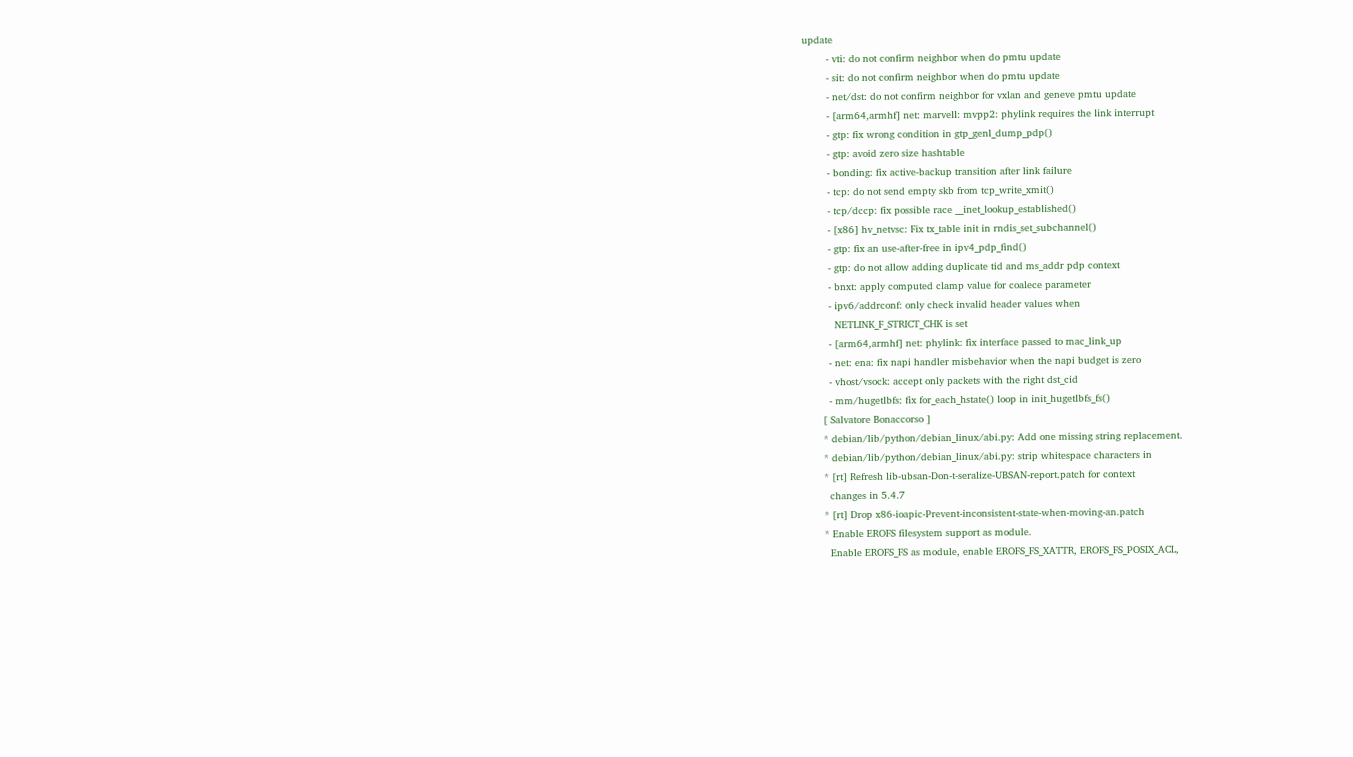update
        - vti: do not confirm neighbor when do pmtu update
        - sit: do not confirm neighbor when do pmtu update
        - net/dst: do not confirm neighbor for vxlan and geneve pmtu update
        - [arm64,armhf] net: marvell: mvpp2: phylink requires the link interrupt
        - gtp: fix wrong condition in gtp_genl_dump_pdp()
        - gtp: avoid zero size hashtable
        - bonding: fix active-backup transition after link failure
        - tcp: do not send empty skb from tcp_write_xmit()
        - tcp/dccp: fix possible race __inet_lookup_established()
        - [x86] hv_netvsc: Fix tx_table init in rndis_set_subchannel()
        - gtp: fix an use-after-free in ipv4_pdp_find()
        - gtp: do not allow adding duplicate tid and ms_addr pdp context
        - bnxt: apply computed clamp value for coalece parameter
        - ipv6/addrconf: only check invalid header values when
          NETLINK_F_STRICT_CHK is set
        - [arm64,armhf] net: phylink: fix interface passed to mac_link_up
        - net: ena: fix napi handler misbehavior when the napi budget is zero
        - vhost/vsock: accept only packets with the right dst_cid
        - mm/hugetlbfs: fix for_each_hstate() loop in init_hugetlbfs_fs()
      [ Salvatore Bonaccorso ]
      * debian/lib/python/debian_linux/abi.py: Add one missing string replacement.
      * debian/lib/python/debian_linux/abi.py: strip whitespace characters in
      * [rt] Refresh lib-ubsan-Don-t-seralize-UBSAN-report.patch for context
        changes in 5.4.7
      * [rt] Drop x86-ioapic-Prevent-inconsistent-state-when-moving-an.patch
      * Enable EROFS filesystem support as module.
        Enable EROFS_FS as module, enable EROFS_FS_XATTR, EROFS_FS_POSIX_ACL,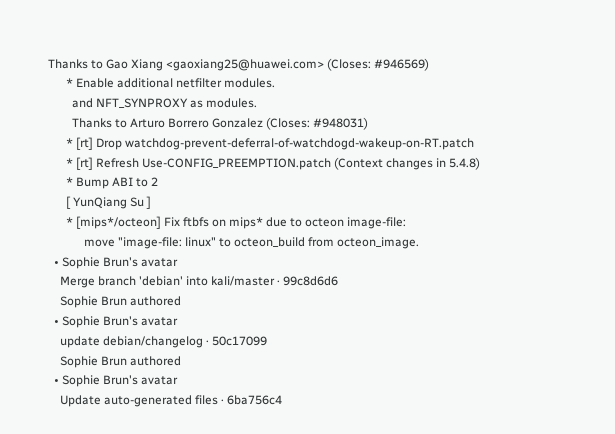Thanks to Gao Xiang <gaoxiang25@huawei.com> (Closes: #946569)
      * Enable additional netfilter modules.
        and NFT_SYNPROXY as modules.
        Thanks to Arturo Borrero Gonzalez (Closes: #948031)
      * [rt] Drop watchdog-prevent-deferral-of-watchdogd-wakeup-on-RT.patch
      * [rt] Refresh Use-CONFIG_PREEMPTION.patch (Context changes in 5.4.8)
      * Bump ABI to 2
      [ YunQiang Su ]
      * [mips*/octeon] Fix ftbfs on mips* due to octeon image-file:
            move "image-file: linux" to octeon_build from octeon_image.
  • Sophie Brun's avatar
    Merge branch 'debian' into kali/master · 99c8d6d6
    Sophie Brun authored
  • Sophie Brun's avatar
    update debian/changelog · 50c17099
    Sophie Brun authored
  • Sophie Brun's avatar
    Update auto-generated files · 6ba756c4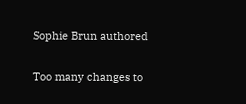Sophie Brun authored

Too many changes to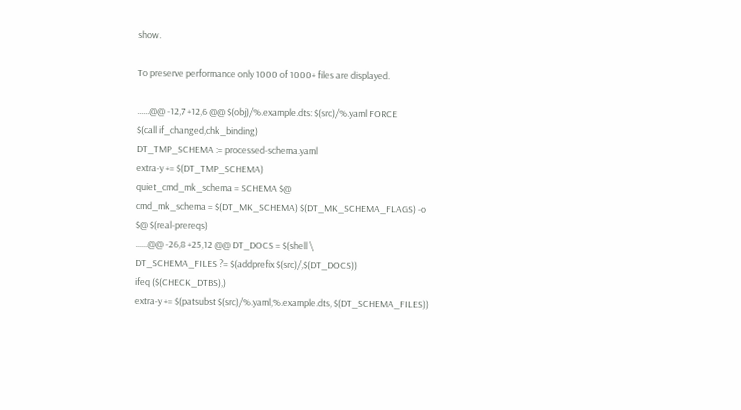show.

To preserve performance only 1000 of 1000+ files are displayed.

......@@ -12,7 +12,6 @@ $(obj)/%.example.dts: $(src)/%.yaml FORCE
$(call if_changed,chk_binding)
DT_TMP_SCHEMA := processed-schema.yaml
extra-y += $(DT_TMP_SCHEMA)
quiet_cmd_mk_schema = SCHEMA $@
cmd_mk_schema = $(DT_MK_SCHEMA) $(DT_MK_SCHEMA_FLAGS) -o $@ $(real-prereqs)
......@@ -26,8 +25,12 @@ DT_DOCS = $(shell \
DT_SCHEMA_FILES ?= $(addprefix $(src)/,$(DT_DOCS))
ifeq ($(CHECK_DTBS),)
extra-y += $(patsubst $(src)/%.yaml,%.example.dts, $(DT_SCHEMA_FILES))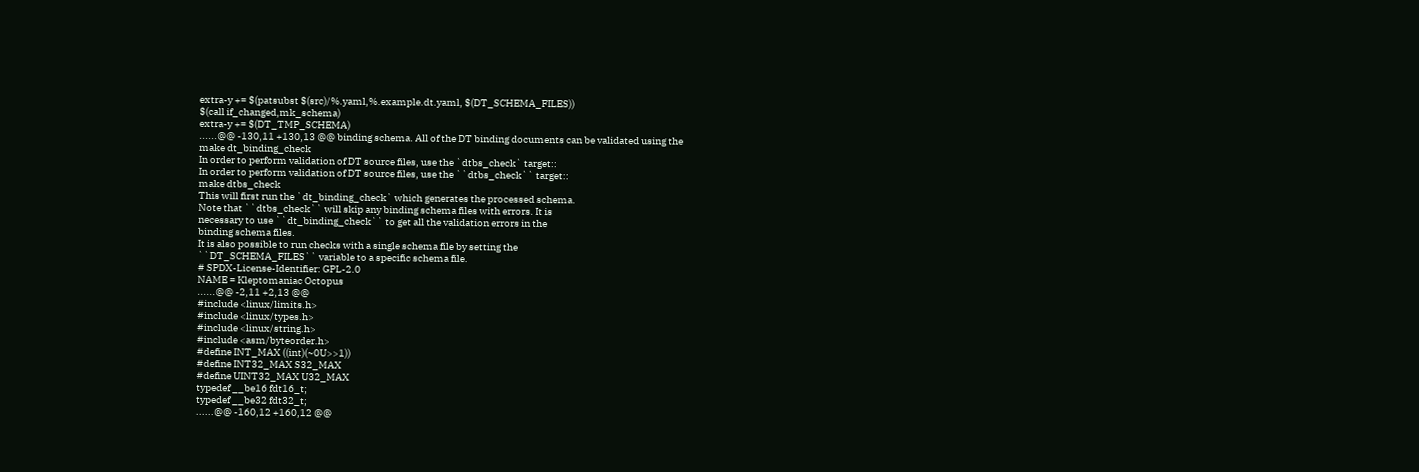extra-y += $(patsubst $(src)/%.yaml,%.example.dt.yaml, $(DT_SCHEMA_FILES))
$(call if_changed,mk_schema)
extra-y += $(DT_TMP_SCHEMA)
......@@ -130,11 +130,13 @@ binding schema. All of the DT binding documents can be validated using the
make dt_binding_check
In order to perform validation of DT source files, use the `dtbs_check` target::
In order to perform validation of DT source files, use the ``dtbs_check`` target::
make dtbs_check
This will first run the `dt_binding_check` which generates the processed schema.
Note that ``dtbs_check`` will skip any binding schema files with errors. It is
necessary to use ``dt_binding_check`` to get all the validation errors in the
binding schema files.
It is also possible to run checks with a single schema file by setting the
``DT_SCHEMA_FILES`` variable to a specific schema file.
# SPDX-License-Identifier: GPL-2.0
NAME = Kleptomaniac Octopus
......@@ -2,11 +2,13 @@
#include <linux/limits.h>
#include <linux/types.h>
#include <linux/string.h>
#include <asm/byteorder.h>
#define INT_MAX ((int)(~0U>>1))
#define INT32_MAX S32_MAX
#define UINT32_MAX U32_MAX
typedef __be16 fdt16_t;
typedef __be32 fdt32_t;
......@@ -160,12 +160,12 @@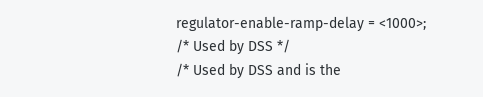regulator-enable-ramp-delay = <1000>;
/* Used by DSS */
/* Used by DSS and is the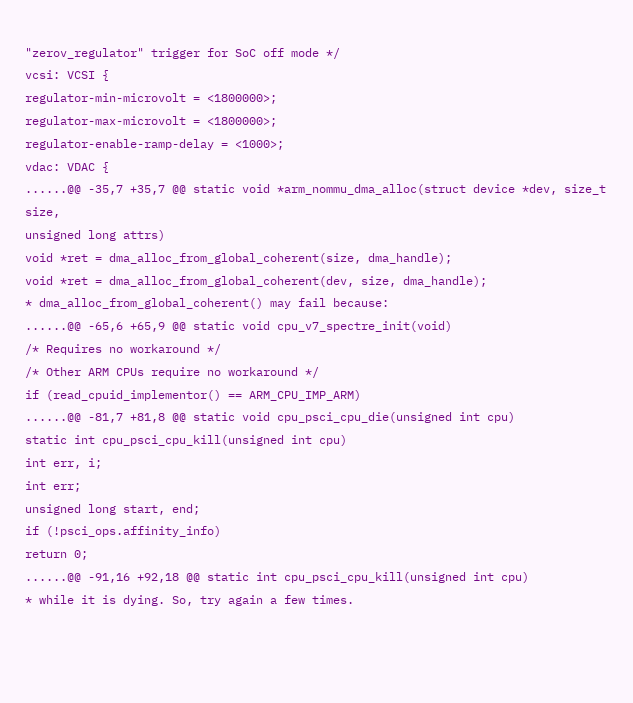"zerov_regulator" trigger for SoC off mode */
vcsi: VCSI {
regulator-min-microvolt = <1800000>;
regulator-max-microvolt = <1800000>;
regulator-enable-ramp-delay = <1000>;
vdac: VDAC {
......@@ -35,7 +35,7 @@ static void *arm_nommu_dma_alloc(struct device *dev, size_t size,
unsigned long attrs)
void *ret = dma_alloc_from_global_coherent(size, dma_handle);
void *ret = dma_alloc_from_global_coherent(dev, size, dma_handle);
* dma_alloc_from_global_coherent() may fail because:
......@@ -65,6 +65,9 @@ static void cpu_v7_spectre_init(void)
/* Requires no workaround */
/* Other ARM CPUs require no workaround */
if (read_cpuid_implementor() == ARM_CPU_IMP_ARM)
......@@ -81,7 +81,8 @@ static void cpu_psci_cpu_die(unsigned int cpu)
static int cpu_psci_cpu_kill(unsigned int cpu)
int err, i;
int err;
unsigned long start, end;
if (!psci_ops.affinity_info)
return 0;
......@@ -91,16 +92,18 @@ static int cpu_psci_cpu_kill(unsigned int cpu)
* while it is dying. So, try again a few times.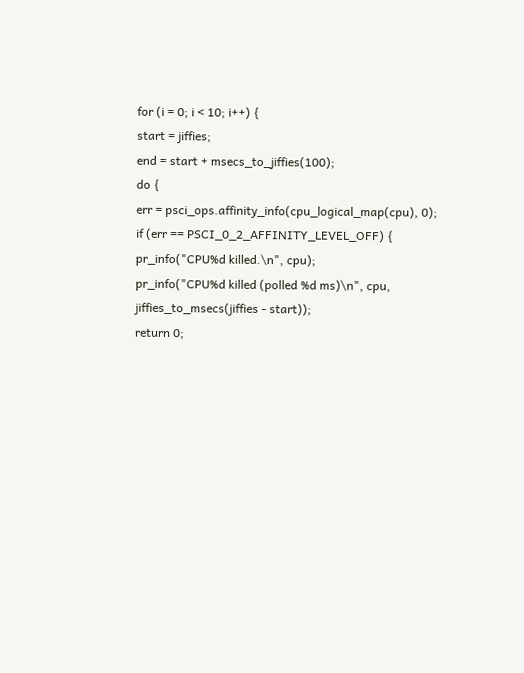for (i = 0; i < 10; i++) {
start = jiffies;
end = start + msecs_to_jiffies(100);
do {
err = psci_ops.affinity_info(cpu_logical_map(cpu), 0);
if (err == PSCI_0_2_AFFINITY_LEVEL_OFF) {
pr_info("CPU%d killed.\n", cpu);
pr_info("CPU%d killed (polled %d ms)\n", cpu,
jiffies_to_msecs(jiffies - start));
return 0;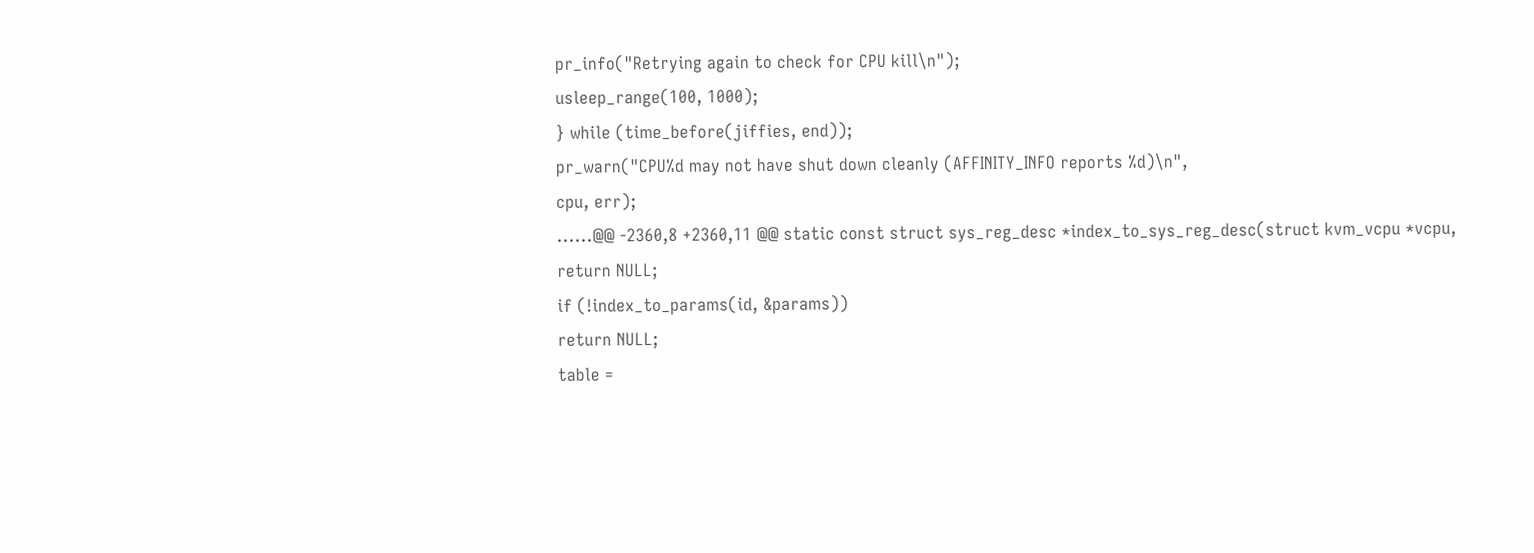pr_info("Retrying again to check for CPU kill\n");
usleep_range(100, 1000);
} while (time_before(jiffies, end));
pr_warn("CPU%d may not have shut down cleanly (AFFINITY_INFO reports %d)\n",
cpu, err);
......@@ -2360,8 +2360,11 @@ static const struct sys_reg_desc *index_to_sys_reg_desc(struct kvm_vcpu *vcpu,
return NULL;
if (!index_to_params(id, &params))
return NULL;
table =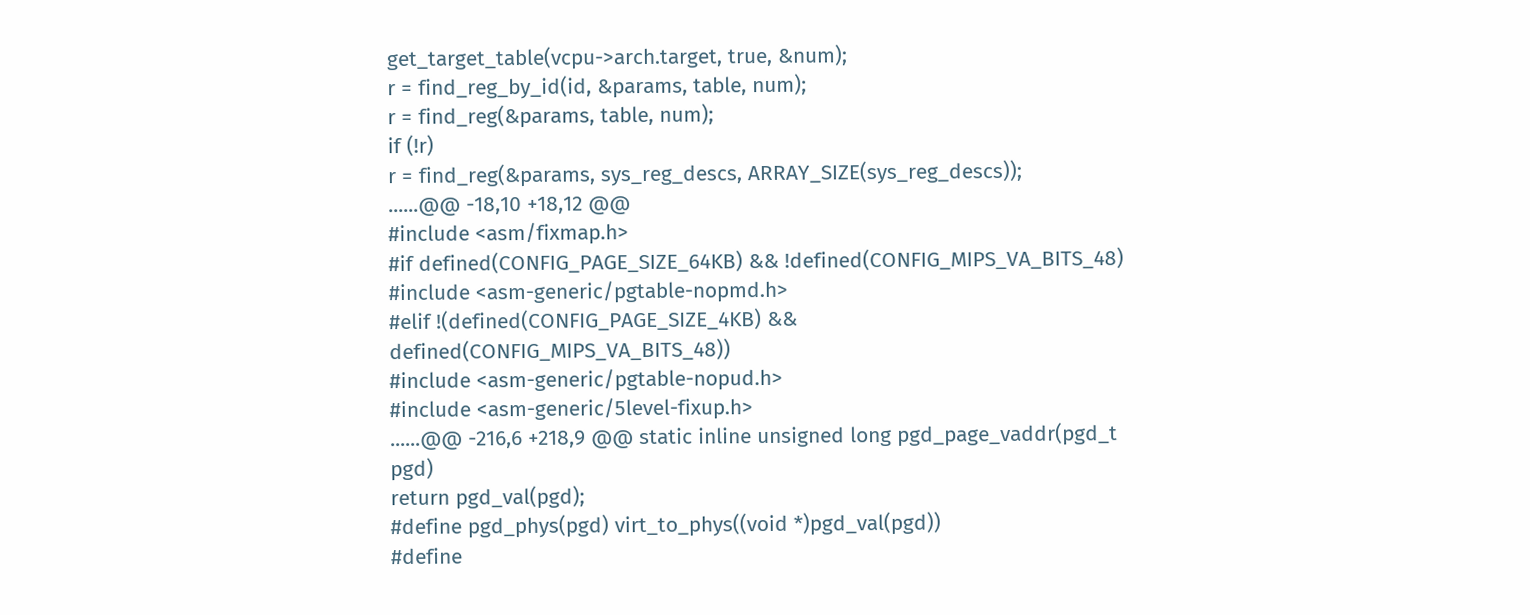get_target_table(vcpu->arch.target, true, &num);
r = find_reg_by_id(id, &params, table, num);
r = find_reg(&params, table, num);
if (!r)
r = find_reg(&params, sys_reg_descs, ARRAY_SIZE(sys_reg_descs));
......@@ -18,10 +18,12 @@
#include <asm/fixmap.h>
#if defined(CONFIG_PAGE_SIZE_64KB) && !defined(CONFIG_MIPS_VA_BITS_48)
#include <asm-generic/pgtable-nopmd.h>
#elif !(defined(CONFIG_PAGE_SIZE_4KB) && defined(CONFIG_MIPS_VA_BITS_48))
#include <asm-generic/pgtable-nopud.h>
#include <asm-generic/5level-fixup.h>
......@@ -216,6 +218,9 @@ static inline unsigned long pgd_page_vaddr(pgd_t pgd)
return pgd_val(pgd);
#define pgd_phys(pgd) virt_to_phys((void *)pgd_val(pgd))
#define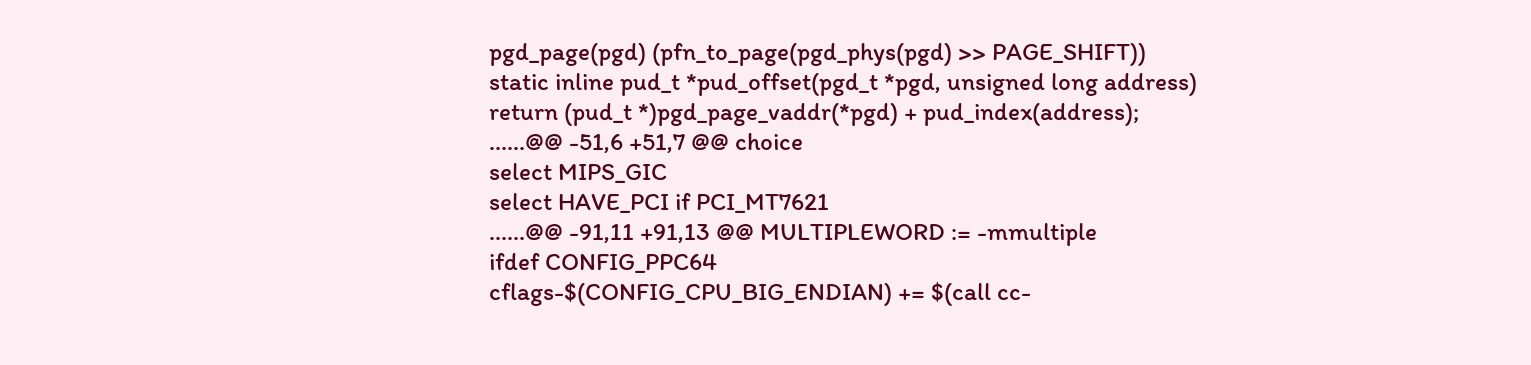pgd_page(pgd) (pfn_to_page(pgd_phys(pgd) >> PAGE_SHIFT))
static inline pud_t *pud_offset(pgd_t *pgd, unsigned long address)
return (pud_t *)pgd_page_vaddr(*pgd) + pud_index(address);
......@@ -51,6 +51,7 @@ choice
select MIPS_GIC
select HAVE_PCI if PCI_MT7621
......@@ -91,11 +91,13 @@ MULTIPLEWORD := -mmultiple
ifdef CONFIG_PPC64
cflags-$(CONFIG_CPU_BIG_ENDIAN) += $(call cc-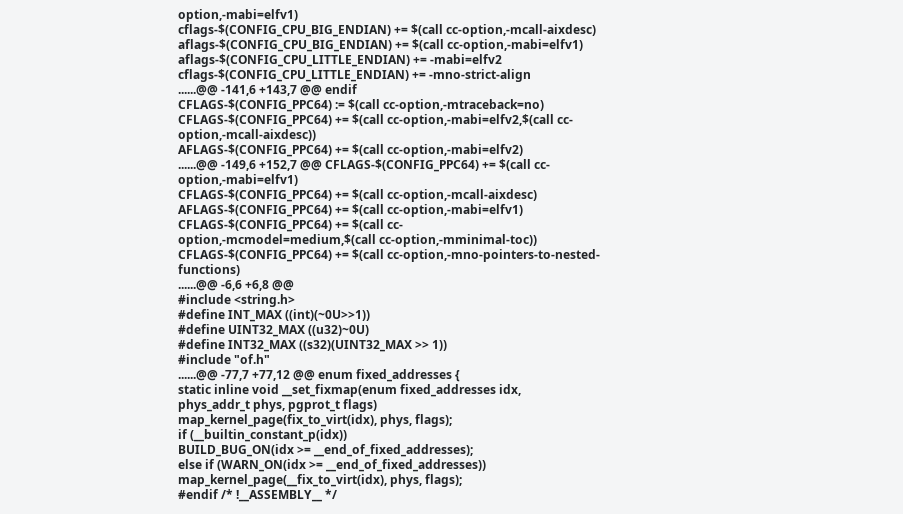option,-mabi=elfv1)
cflags-$(CONFIG_CPU_BIG_ENDIAN) += $(call cc-option,-mcall-aixdesc)
aflags-$(CONFIG_CPU_BIG_ENDIAN) += $(call cc-option,-mabi=elfv1)
aflags-$(CONFIG_CPU_LITTLE_ENDIAN) += -mabi=elfv2
cflags-$(CONFIG_CPU_LITTLE_ENDIAN) += -mno-strict-align
......@@ -141,6 +143,7 @@ endif
CFLAGS-$(CONFIG_PPC64) := $(call cc-option,-mtraceback=no)
CFLAGS-$(CONFIG_PPC64) += $(call cc-option,-mabi=elfv2,$(call cc-option,-mcall-aixdesc))
AFLAGS-$(CONFIG_PPC64) += $(call cc-option,-mabi=elfv2)
......@@ -149,6 +152,7 @@ CFLAGS-$(CONFIG_PPC64) += $(call cc-option,-mabi=elfv1)
CFLAGS-$(CONFIG_PPC64) += $(call cc-option,-mcall-aixdesc)
AFLAGS-$(CONFIG_PPC64) += $(call cc-option,-mabi=elfv1)
CFLAGS-$(CONFIG_PPC64) += $(call cc-option,-mcmodel=medium,$(call cc-option,-mminimal-toc))
CFLAGS-$(CONFIG_PPC64) += $(call cc-option,-mno-pointers-to-nested-functions)
......@@ -6,6 +6,8 @@
#include <string.h>
#define INT_MAX ((int)(~0U>>1))
#define UINT32_MAX ((u32)~0U)
#define INT32_MAX ((s32)(UINT32_MAX >> 1))
#include "of.h"
......@@ -77,7 +77,12 @@ enum fixed_addresses {
static inline void __set_fixmap(enum fixed_addresses idx,
phys_addr_t phys, pgprot_t flags)
map_kernel_page(fix_to_virt(idx), phys, flags);
if (__builtin_constant_p(idx))
BUILD_BUG_ON(idx >= __end_of_fixed_addresses);
else if (WARN_ON(idx >= __end_of_fixed_addresses))
map_kernel_page(__fix_to_virt(idx), phys, flags);
#endif /* !__ASSEMBLY__ */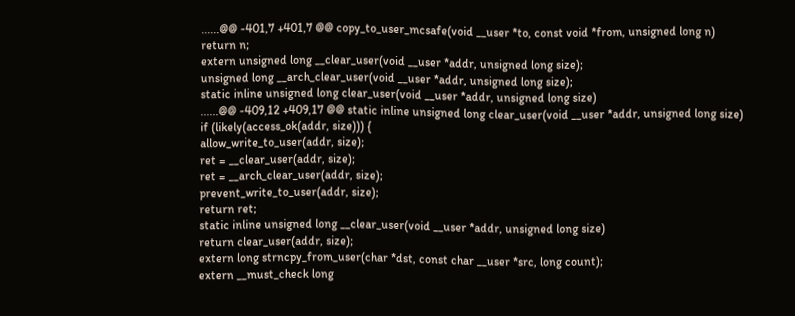......@@ -401,7 +401,7 @@ copy_to_user_mcsafe(void __user *to, const void *from, unsigned long n)
return n;
extern unsigned long __clear_user(void __user *addr, unsigned long size);
unsigned long __arch_clear_user(void __user *addr, unsigned long size);
static inline unsigned long clear_user(void __user *addr, unsigned long size)
......@@ -409,12 +409,17 @@ static inline unsigned long clear_user(void __user *addr, unsigned long size)
if (likely(access_ok(addr, size))) {
allow_write_to_user(addr, size);
ret = __clear_user(addr, size);
ret = __arch_clear_user(addr, size);
prevent_write_to_user(addr, size);
return ret;
static inline unsigned long __clear_user(void __user *addr, unsigned long size)
return clear_user(addr, size);
extern long strncpy_from_user(char *dst, const char __user *src, long count);
extern __must_check long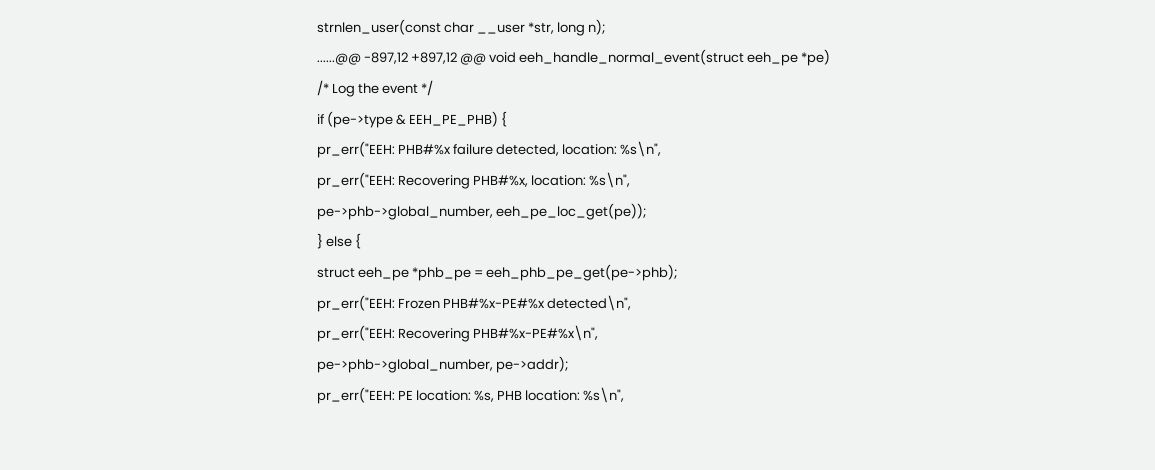strnlen_user(const char __user *str, long n);
......@@ -897,12 +897,12 @@ void eeh_handle_normal_event(struct eeh_pe *pe)
/* Log the event */
if (pe->type & EEH_PE_PHB) {
pr_err("EEH: PHB#%x failure detected, location: %s\n",
pr_err("EEH: Recovering PHB#%x, location: %s\n",
pe->phb->global_number, eeh_pe_loc_get(pe));
} else {
struct eeh_pe *phb_pe = eeh_phb_pe_get(pe->phb);
pr_err("EEH: Frozen PHB#%x-PE#%x detected\n",
pr_err("EEH: Recovering PHB#%x-PE#%x\n",
pe->phb->global_number, pe->addr);
pr_err("EEH: PE location: %s, PHB location: %s\n",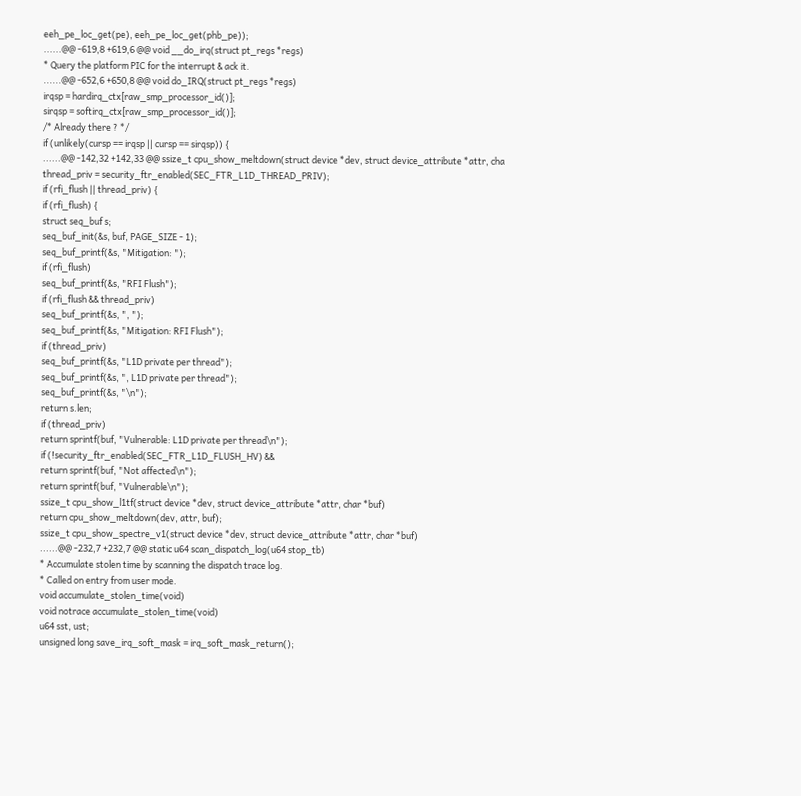eeh_pe_loc_get(pe), eeh_pe_loc_get(phb_pe));
......@@ -619,8 +619,6 @@ void __do_irq(struct pt_regs *regs)
* Query the platform PIC for the interrupt & ack it.
......@@ -652,6 +650,8 @@ void do_IRQ(struct pt_regs *regs)
irqsp = hardirq_ctx[raw_smp_processor_id()];
sirqsp = softirq_ctx[raw_smp_processor_id()];
/* Already there ? */
if (unlikely(cursp == irqsp || cursp == sirqsp)) {
......@@ -142,32 +142,33 @@ ssize_t cpu_show_meltdown(struct device *dev, struct device_attribute *attr, cha
thread_priv = security_ftr_enabled(SEC_FTR_L1D_THREAD_PRIV);
if (rfi_flush || thread_priv) {
if (rfi_flush) {
struct seq_buf s;
seq_buf_init(&s, buf, PAGE_SIZE - 1);
seq_buf_printf(&s, "Mitigation: ");
if (rfi_flush)
seq_buf_printf(&s, "RFI Flush");
if (rfi_flush && thread_priv)
seq_buf_printf(&s, ", ");
seq_buf_printf(&s, "Mitigation: RFI Flush");
if (thread_priv)
seq_buf_printf(&s, "L1D private per thread");
seq_buf_printf(&s, ", L1D private per thread");
seq_buf_printf(&s, "\n");
return s.len;
if (thread_priv)
return sprintf(buf, "Vulnerable: L1D private per thread\n");
if (!security_ftr_enabled(SEC_FTR_L1D_FLUSH_HV) &&
return sprintf(buf, "Not affected\n");
return sprintf(buf, "Vulnerable\n");
ssize_t cpu_show_l1tf(struct device *dev, struct device_attribute *attr, char *buf)
return cpu_show_meltdown(dev, attr, buf);
ssize_t cpu_show_spectre_v1(struct device *dev, struct device_attribute *attr, char *buf)
......@@ -232,7 +232,7 @@ static u64 scan_dispatch_log(u64 stop_tb)
* Accumulate stolen time by scanning the dispatch trace log.
* Called on entry from user mode.
void accumulate_stolen_time(void)
void notrace accumulate_stolen_time(void)
u64 sst, ust;
unsigned long save_irq_soft_mask = irq_soft_mask_return();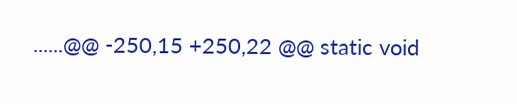......@@ -250,15 +250,22 @@ static void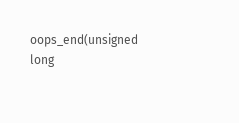oops_end(unsigned long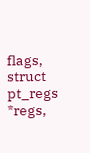flags, struct pt_regs *regs,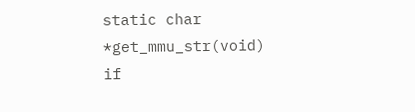static char *get_mmu_str(void)
if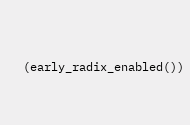(early_radix_enabled())